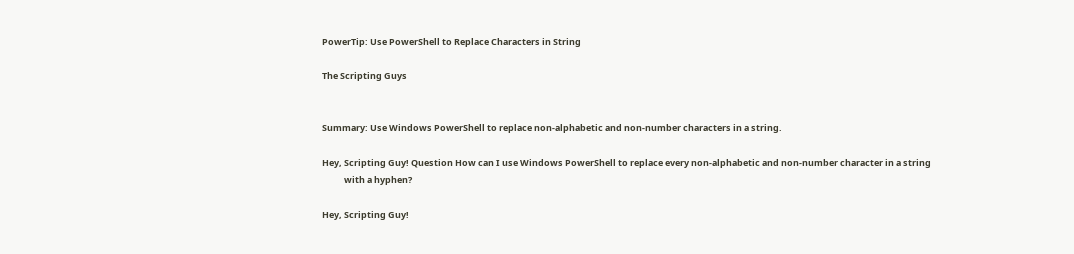PowerTip: Use PowerShell to Replace Characters in String

The Scripting Guys


Summary: Use Windows PowerShell to replace non-alphabetic and non-number characters in a string.

Hey, Scripting Guy! Question How can I use Windows PowerShell to replace every non-alphabetic and non-number character in a string
           with a hyphen?

Hey, Scripting Guy!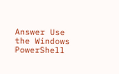Answer Use the Windows PowerShell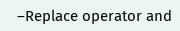–Replace operator and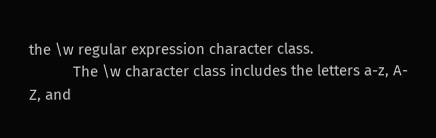the \w regular expression character class.
           The \w character class includes the letters a-z, A-Z, and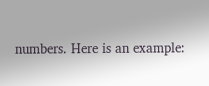numbers. Here is an example: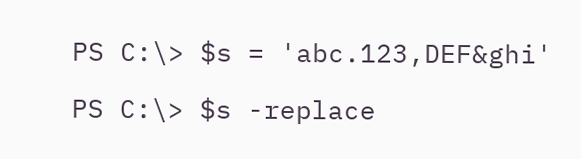PS C:\> $s = 'abc.123,DEF&ghi'

PS C:\> $s -replace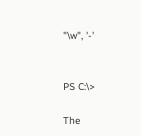"\w", '-'


PS C:\>

The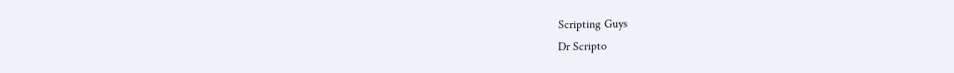Scripting Guys
Dr Scripto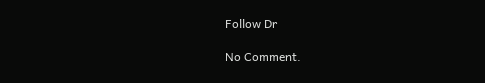Follow Dr

No Comment.